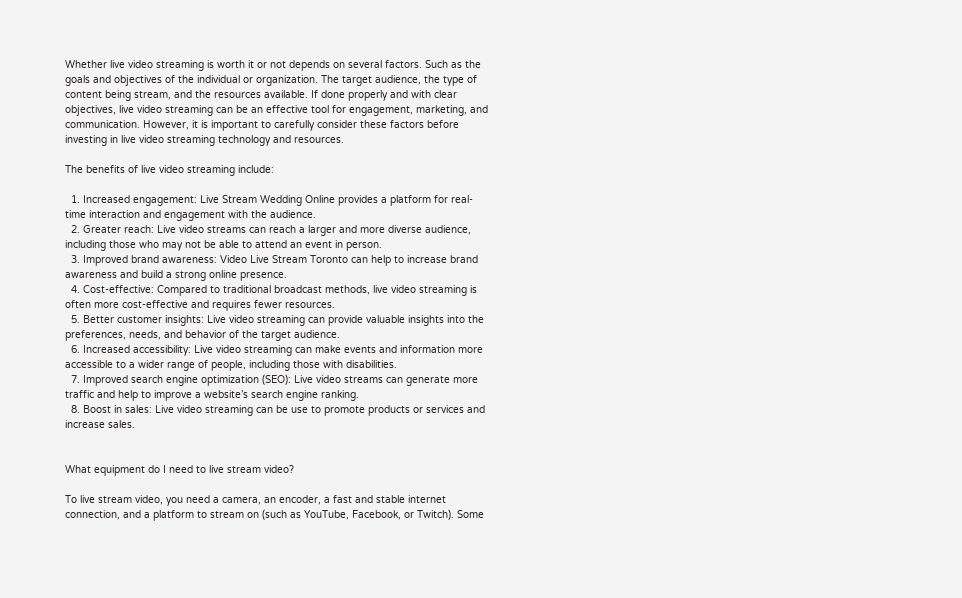Whether live video streaming is worth it or not depends on several factors. Such as the goals and objectives of the individual or organization. The target audience, the type of content being stream, and the resources available. If done properly and with clear objectives, live video streaming can be an effective tool for engagement, marketing, and communication. However, it is important to carefully consider these factors before investing in live video streaming technology and resources.

The benefits of live video streaming include:

  1. Increased engagement: Live Stream Wedding Online provides a platform for real-time interaction and engagement with the audience.
  2. Greater reach: Live video streams can reach a larger and more diverse audience, including those who may not be able to attend an event in person.
  3. Improved brand awareness: Video Live Stream Toronto can help to increase brand awareness and build a strong online presence.
  4. Cost-effective: Compared to traditional broadcast methods, live video streaming is often more cost-effective and requires fewer resources.
  5. Better customer insights: Live video streaming can provide valuable insights into the preferences, needs, and behavior of the target audience.
  6. Increased accessibility: Live video streaming can make events and information more accessible to a wider range of people, including those with disabilities.
  7. Improved search engine optimization (SEO): Live video streams can generate more traffic and help to improve a website’s search engine ranking.
  8. Boost in sales: Live video streaming can be use to promote products or services and increase sales.


What equipment do I need to live stream video?

To live stream video, you need a camera, an encoder, a fast and stable internet connection, and a platform to stream on (such as YouTube, Facebook, or Twitch). Some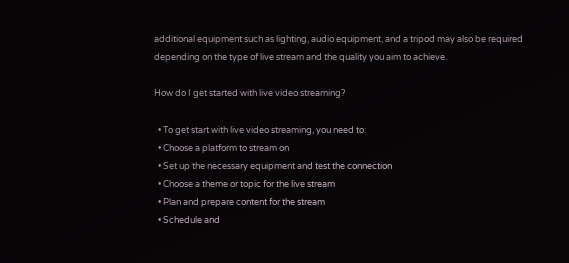additional equipment such as lighting, audio equipment, and a tripod may also be required depending on the type of live stream and the quality you aim to achieve.

How do I get started with live video streaming?

  • To get start with live video streaming, you need to:
  • Choose a platform to stream on
  • Set up the necessary equipment and test the connection
  • Choose a theme or topic for the live stream
  • Plan and prepare content for the stream
  • Schedule and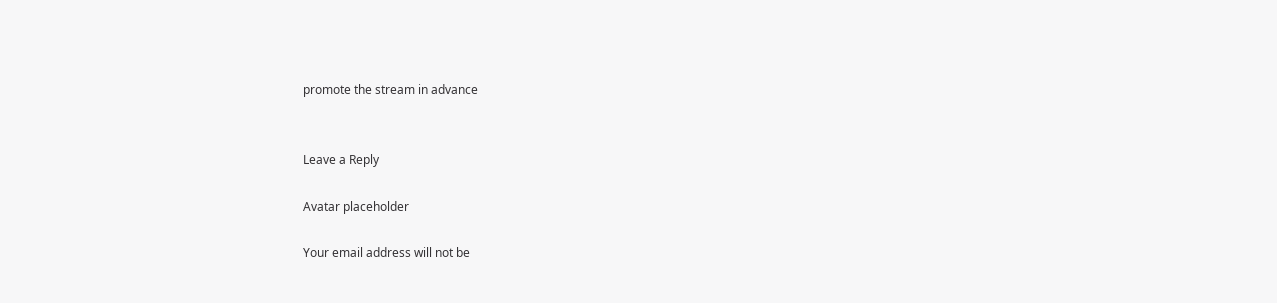promote the stream in advance


Leave a Reply

Avatar placeholder

Your email address will not be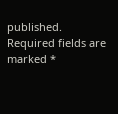published. Required fields are marked *